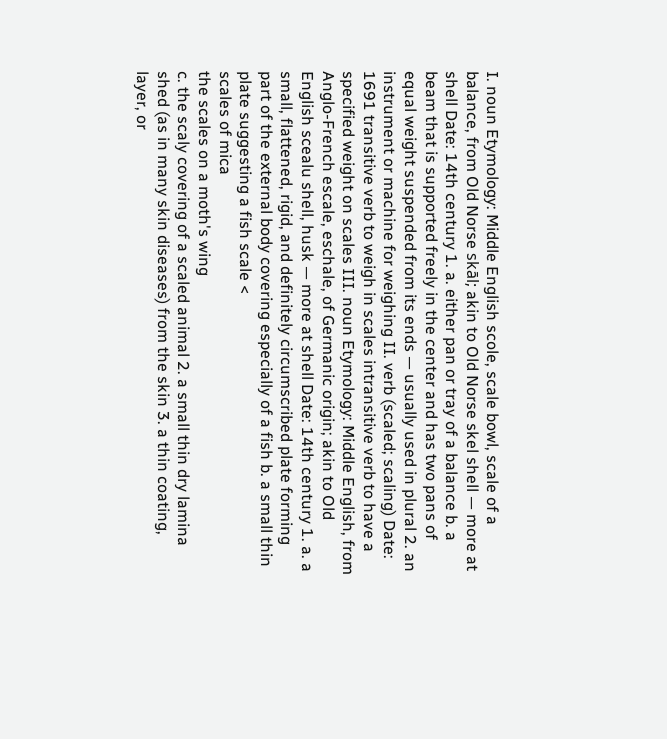I. noun Etymology: Middle English scole, scale bowl, scale of a balance, from Old Norse skāl; akin to Old Norse skel shell — more at shell Date: 14th century 1. a. either pan or tray of a balance b. a beam that is supported freely in the center and has two pans of equal weight suspended from its ends — usually used in plural 2. an instrument or machine for weighing II. verb (scaled; scaling) Date: 1691 transitive verb to weigh in scales intransitive verb to have a specified weight on scales III. noun Etymology: Middle English, from Anglo-French escale, eschale, of Germanic origin; akin to Old English scealu shell, husk — more at shell Date: 14th century 1. a. a small, flattened, rigid, and definitely circumscribed plate forming part of the external body covering especially of a fish b. a small thin plate suggesting a fish scale <
scales of mica
the scales on a moth's wing
c. the scaly covering of a scaled animal 2. a small thin dry lamina shed (as in many skin diseases) from the skin 3. a thin coating, layer, or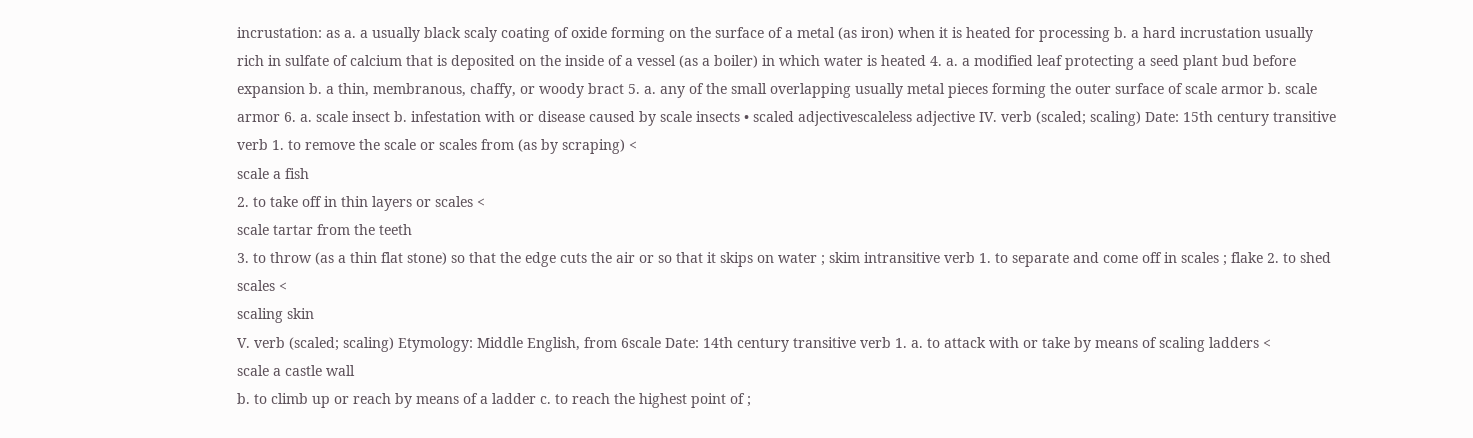incrustation: as a. a usually black scaly coating of oxide forming on the surface of a metal (as iron) when it is heated for processing b. a hard incrustation usually rich in sulfate of calcium that is deposited on the inside of a vessel (as a boiler) in which water is heated 4. a. a modified leaf protecting a seed plant bud before expansion b. a thin, membranous, chaffy, or woody bract 5. a. any of the small overlapping usually metal pieces forming the outer surface of scale armor b. scale armor 6. a. scale insect b. infestation with or disease caused by scale insects • scaled adjectivescaleless adjective IV. verb (scaled; scaling) Date: 15th century transitive verb 1. to remove the scale or scales from (as by scraping) <
scale a fish
2. to take off in thin layers or scales <
scale tartar from the teeth
3. to throw (as a thin flat stone) so that the edge cuts the air or so that it skips on water ; skim intransitive verb 1. to separate and come off in scales ; flake 2. to shed scales <
scaling skin
V. verb (scaled; scaling) Etymology: Middle English, from 6scale Date: 14th century transitive verb 1. a. to attack with or take by means of scaling ladders <
scale a castle wall
b. to climb up or reach by means of a ladder c. to reach the highest point of ;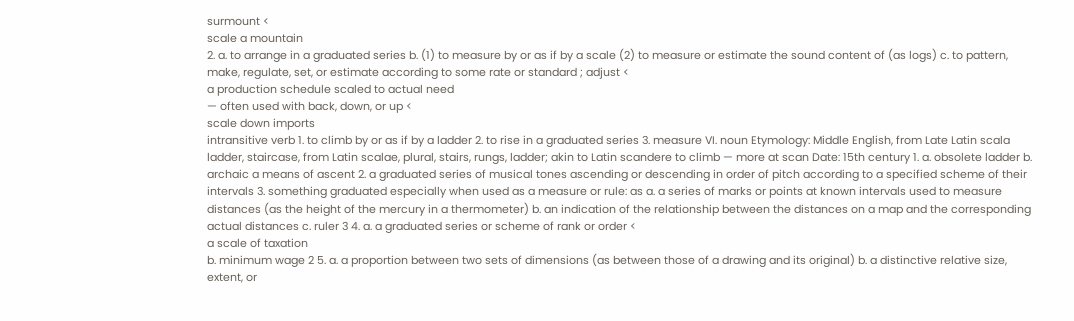surmount <
scale a mountain
2. a. to arrange in a graduated series b. (1) to measure by or as if by a scale (2) to measure or estimate the sound content of (as logs) c. to pattern, make, regulate, set, or estimate according to some rate or standard ; adjust <
a production schedule scaled to actual need
— often used with back, down, or up <
scale down imports
intransitive verb 1. to climb by or as if by a ladder 2. to rise in a graduated series 3. measure VI. noun Etymology: Middle English, from Late Latin scala ladder, staircase, from Latin scalae, plural, stairs, rungs, ladder; akin to Latin scandere to climb — more at scan Date: 15th century 1. a. obsolete ladder b. archaic a means of ascent 2. a graduated series of musical tones ascending or descending in order of pitch according to a specified scheme of their intervals 3. something graduated especially when used as a measure or rule: as a. a series of marks or points at known intervals used to measure distances (as the height of the mercury in a thermometer) b. an indication of the relationship between the distances on a map and the corresponding actual distances c. ruler 3 4. a. a graduated series or scheme of rank or order <
a scale of taxation
b. minimum wage 2 5. a. a proportion between two sets of dimensions (as between those of a drawing and its original) b. a distinctive relative size, extent, or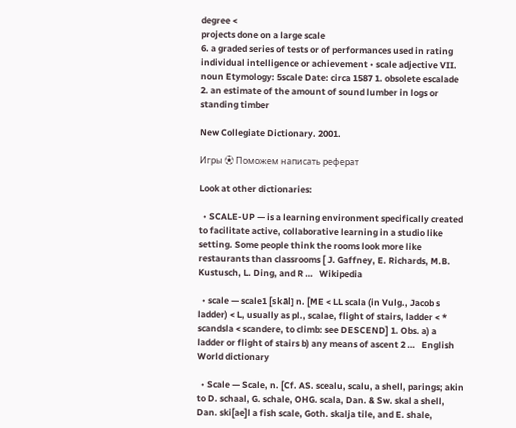degree <
projects done on a large scale
6. a graded series of tests or of performances used in rating individual intelligence or achievement • scale adjective VII. noun Etymology: 5scale Date: circa 1587 1. obsolete escalade 2. an estimate of the amount of sound lumber in logs or standing timber

New Collegiate Dictionary. 2001.

Игры ⚽ Поможем написать реферат

Look at other dictionaries:

  • SCALE-UP — is a learning environment specifically created to facilitate active, collaborative learning in a studio like setting. Some people think the rooms look more like restaurants than classrooms [ J. Gaffney, E. Richards, M.B. Kustusch, L. Ding, and R …   Wikipedia

  • scale — scale1 [skāl] n. [ME < LL scala (in Vulg., Jacob s ladder) < L, usually as pl., scalae, flight of stairs, ladder < * scandsla < scandere, to climb: see DESCEND] 1. Obs. a) a ladder or flight of stairs b) any means of ascent 2 …   English World dictionary

  • Scale — Scale, n. [Cf. AS. scealu, scalu, a shell, parings; akin to D. schaal, G. schale, OHG. scala, Dan. & Sw. skal a shell, Dan. ski[ae]l a fish scale, Goth. skalja tile, and E. shale,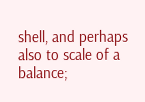shell, and perhaps also to scale of a balance;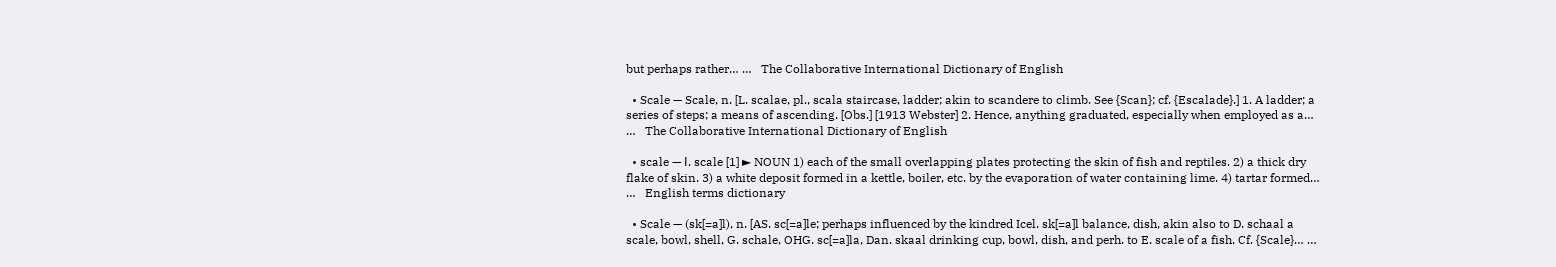but perhaps rather… …   The Collaborative International Dictionary of English

  • Scale — Scale, n. [L. scalae, pl., scala staircase, ladder; akin to scandere to climb. See {Scan}; cf. {Escalade}.] 1. A ladder; a series of steps; a means of ascending. [Obs.] [1913 Webster] 2. Hence, anything graduated, especially when employed as a… …   The Collaborative International Dictionary of English

  • scale — Ⅰ. scale [1] ► NOUN 1) each of the small overlapping plates protecting the skin of fish and reptiles. 2) a thick dry flake of skin. 3) a white deposit formed in a kettle, boiler, etc. by the evaporation of water containing lime. 4) tartar formed… …   English terms dictionary

  • Scale — (sk[=a]l), n. [AS. sc[=a]le; perhaps influenced by the kindred Icel. sk[=a]l balance, dish, akin also to D. schaal a scale, bowl, shell, G. schale, OHG. sc[=a]la, Dan. skaal drinking cup, bowl, dish, and perh. to E. scale of a fish. Cf. {Scale}… …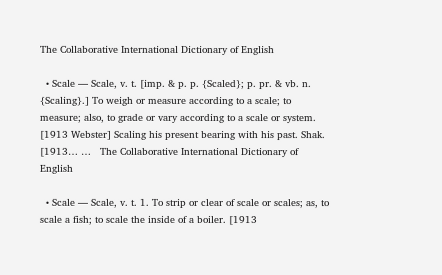The Collaborative International Dictionary of English

  • Scale — Scale, v. t. [imp. & p. p. {Scaled}; p. pr. & vb. n. {Scaling}.] To weigh or measure according to a scale; to measure; also, to grade or vary according to a scale or system. [1913 Webster] Scaling his present bearing with his past. Shak. [1913… …   The Collaborative International Dictionary of English

  • Scale — Scale, v. t. 1. To strip or clear of scale or scales; as, to scale a fish; to scale the inside of a boiler. [1913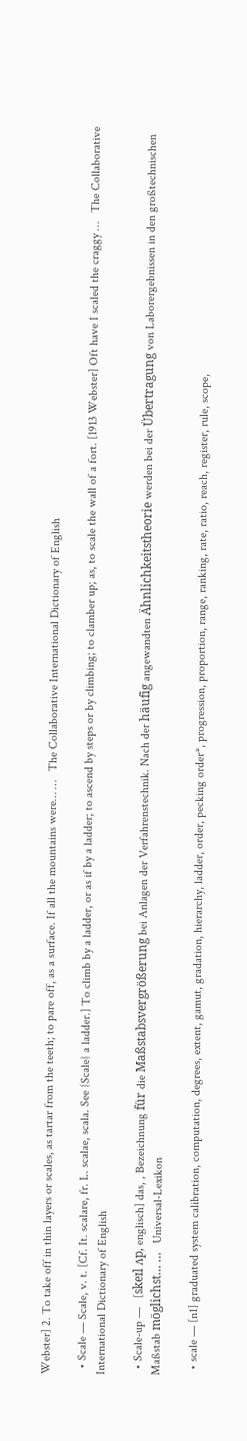Webster] 2. To take off in thin layers or scales, as tartar from the teeth; to pare off, as a surface. If all the mountains were… …   The Collaborative International Dictionary of English

  • Scale — Scale, v. t. [Cf. It. scalare, fr. L. scalae, scala. See {Scale} a ladder.] To climb by a ladder, or as if by a ladder; to ascend by steps or by climbing; to clamber up; as, to scale the wall of a fort. [1913 Webster] Oft have I scaled the craggy …   The Collaborative International Dictionary of English

  • Scale-up —   [skeɪl ʌp, englisch] das, , Bezeichnung für die Maßstabsvergrößerung bei Anlagen der Verfahrenstechnik. Nach der häufig angewandten Ähnlichkeitstheorie werden bei der Übertragung von Laborergebnissen in den großtechnischen Maßstab möglichst… …   Universal-Lexikon

  • scale — [n1] graduated system calibration, computation, degrees, extent, gamut, gradation, hierarchy, ladder, order, pecking order*, progression, proportion, range, ranking, rate, ratio, reach, register, rule, scope,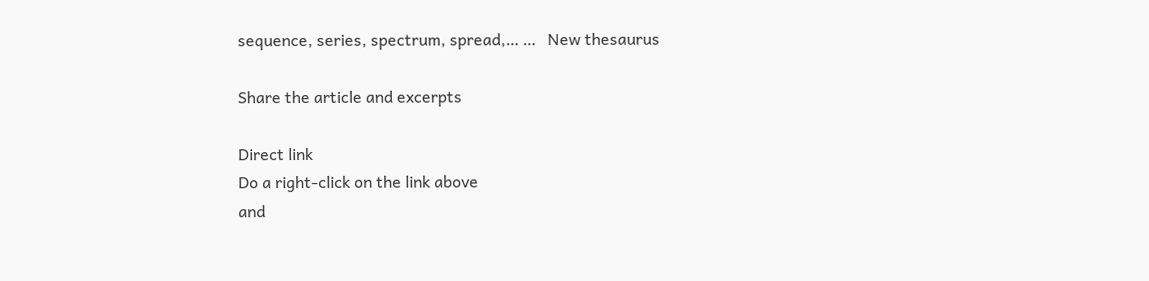sequence, series, spectrum, spread,… …   New thesaurus

Share the article and excerpts

Direct link
Do a right-click on the link above
and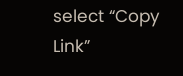select “Copy Link”